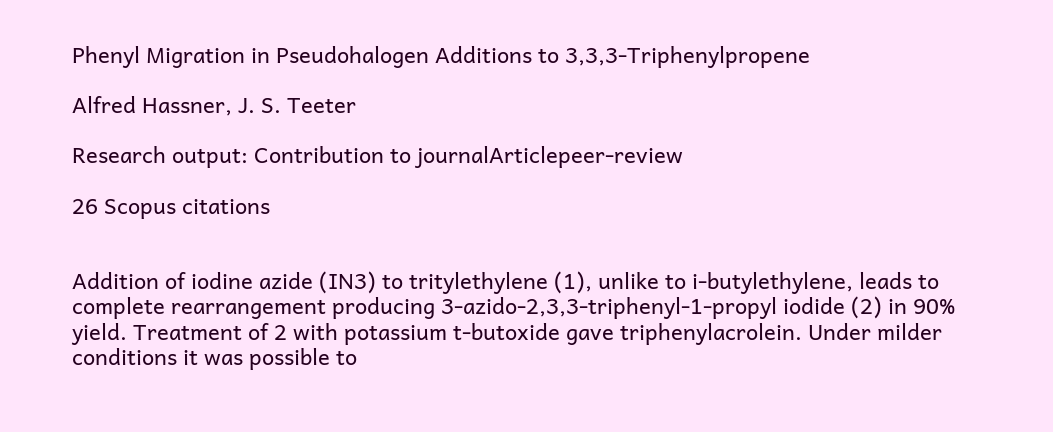Phenyl Migration in Pseudohalogen Additions to 3,3,3-Triphenylpropene

Alfred Hassner, J. S. Teeter

Research output: Contribution to journalArticlepeer-review

26 Scopus citations


Addition of iodine azide (IN3) to tritylethylene (1), unlike to i-butylethylene, leads to complete rearrangement producing 3-azido-2,3,3-triphenyl-1-propyl iodide (2) in 90% yield. Treatment of 2 with potassium t-butoxide gave triphenylacrolein. Under milder conditions it was possible to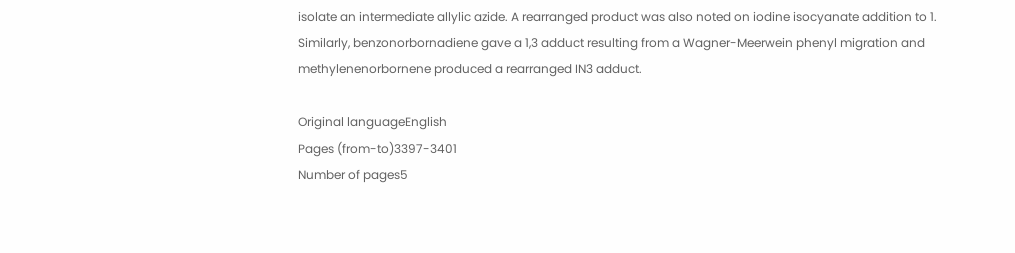isolate an intermediate allylic azide. A rearranged product was also noted on iodine isocyanate addition to 1. Similarly, benzonorbornadiene gave a 1,3 adduct resulting from a Wagner-Meerwein phenyl migration and methylenenorbornene produced a rearranged IN3 adduct.

Original languageEnglish
Pages (from-to)3397-3401
Number of pages5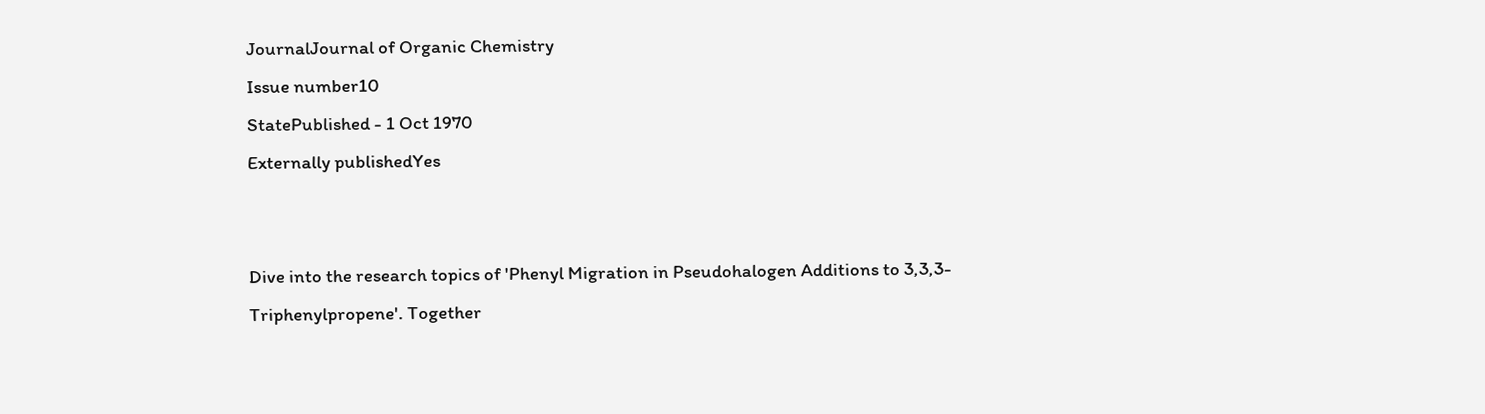JournalJournal of Organic Chemistry
Issue number10
StatePublished - 1 Oct 1970
Externally publishedYes


Dive into the research topics of 'Phenyl Migration in Pseudohalogen Additions to 3,3,3-Triphenylpropene'. Together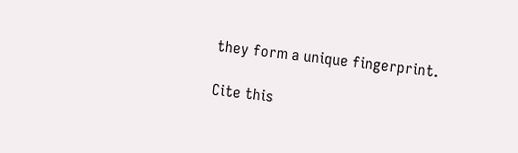they form a unique fingerprint.

Cite this